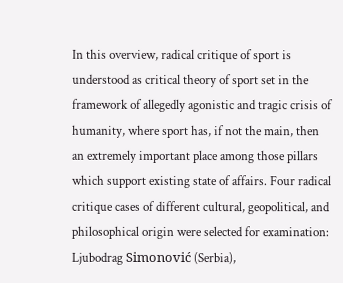In this overview, radical critique of sport is understood as critical theory of sport set in the framework of allegedly agonistic and tragic crisis of humanity, where sport has, if not the main, then an extremely important place among those pillars which support existing state of affairs. Four radical critique cases of different cultural, geopolitical, and philosophical origin were selected for examination: Ljubodrag Simonović (Serbia),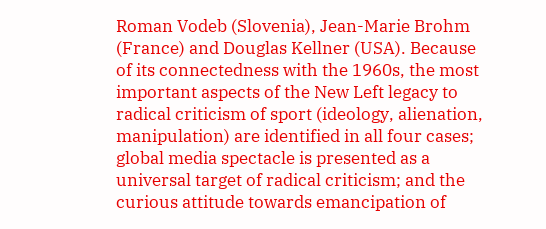Roman Vodeb (Slovenia), Jean-Marie Brohm (France) and Douglas Kellner (USA). Because of its connectedness with the 1960s, the most important aspects of the New Left legacy to radical criticism of sport (ideology, alienation, manipulation) are identified in all four cases; global media spectacle is presented as a universal target of radical criticism; and the curious attitude towards emancipation of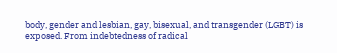body, gender and lesbian, gay, bisexual, and transgender (LGBT) is exposed. From indebtedness of radical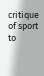critique of sport to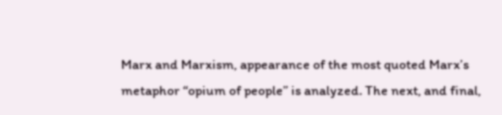Marx and Marxism, appearance of the most quoted Marx’s metaphor “opium of people” is analyzed. The next, and final,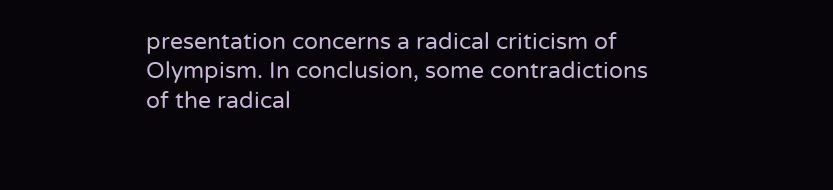presentation concerns a radical criticism of Olympism. In conclusion, some contradictions of the radical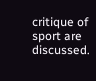critique of sport are discussed.